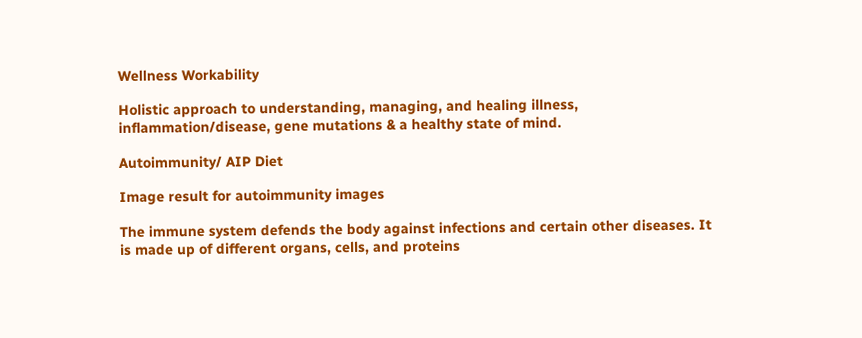Wellness Workability

Holistic approach to understanding, managing, and healing illness, inflammation/disease, gene mutations & a healthy state of mind.

Autoimmunity/ AIP Diet

Image result for autoimmunity images

The immune system defends the body against infections and certain other diseases. It is made up of different organs, cells, and proteins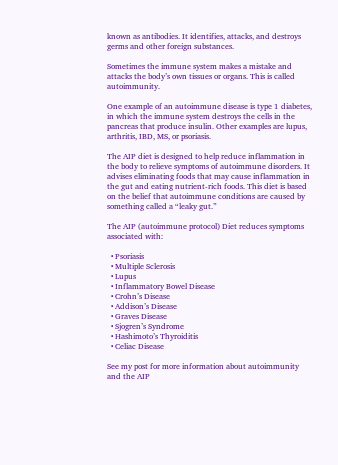known as antibodies. It identifies, attacks, and destroys germs and other foreign substances.

Sometimes the immune system makes a mistake and attacks the body’s own tissues or organs. This is called autoimmunity.

One example of an autoimmune disease is type 1 diabetes, in which the immune system destroys the cells in the pancreas that produce insulin. Other examples are lupus, arthritis, IBD, MS, or psoriasis.

The AIP diet is designed to help reduce inflammation in the body to relieve symptoms of autoimmune disorders. It advises eliminating foods that may cause inflammation in the gut and eating nutrient-rich foods. This diet is based on the belief that autoimmune conditions are caused by something called a “leaky gut.”

The AIP (autoimmune protocol) Diet reduces symptoms associated with:

  • Psoriasis
  • Multiple Sclerosis
  • Lupus
  • Inflammatory Bowel Disease
  • Crohn’s Disease
  • Addison’s Disease
  • Graves Disease
  • Sjogren’s Syndrome
  • Hashimoto’s Thyroiditis
  • Celiac Disease

See my post for more information about autoimmunity and the AIP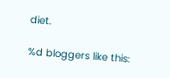diet.

%d bloggers like this: